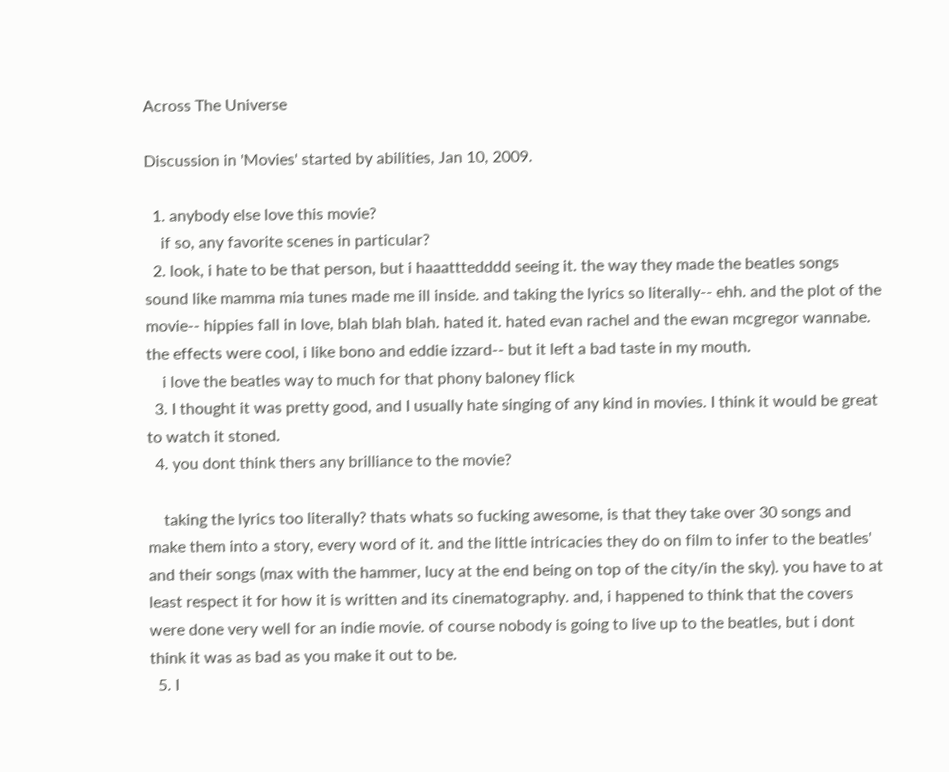Across The Universe

Discussion in 'Movies' started by abilities, Jan 10, 2009.

  1. anybody else love this movie?
    if so, any favorite scenes in particular?
  2. look, i hate to be that person, but i haaatttedddd seeing it. the way they made the beatles songs sound like mamma mia tunes made me ill inside. and taking the lyrics so literally-- ehh. and the plot of the movie-- hippies fall in love, blah blah blah. hated it. hated evan rachel and the ewan mcgregor wannabe. the effects were cool, i like bono and eddie izzard-- but it left a bad taste in my mouth.
    i love the beatles way to much for that phony baloney flick
  3. I thought it was pretty good, and I usually hate singing of any kind in movies. I think it would be great to watch it stoned.
  4. you dont think thers any brilliance to the movie?

    taking the lyrics too literally? thats whats so fucking awesome, is that they take over 30 songs and make them into a story, every word of it. and the little intricacies they do on film to infer to the beatles' and their songs (max with the hammer, lucy at the end being on top of the city/in the sky). you have to at least respect it for how it is written and its cinematography. and, i happened to think that the covers were done very well for an indie movie. of course nobody is going to live up to the beatles, but i dont think it was as bad as you make it out to be.
  5. I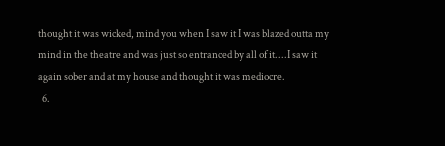thought it was wicked, mind you when I saw it I was blazed outta my mind in the theatre and was just so entranced by all of it....I saw it again sober and at my house and thought it was mediocre.
  6.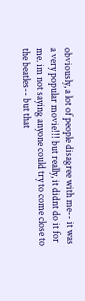obviously, a lot of people disagree with me-- it was a very popular movie!!! but really, it didnt do it for me. im not saying anyone could try to come close to the beatles-- but that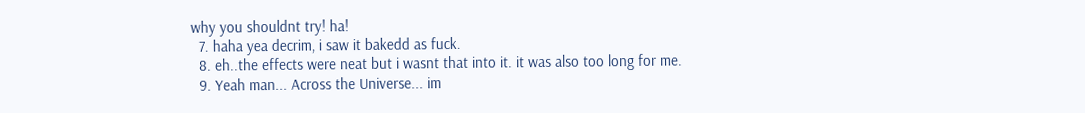why you shouldnt try! ha!
  7. haha yea decrim, i saw it bakedd as fuck.
  8. eh..the effects were neat but i wasnt that into it. it was also too long for me.
  9. Yeah man... Across the Universe... im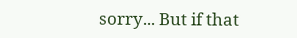sorry... But if that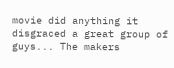movie did anything it disgraced a great group of guys... The makers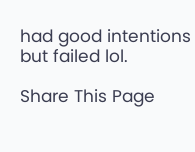had good intentions but failed lol.

Share This Page